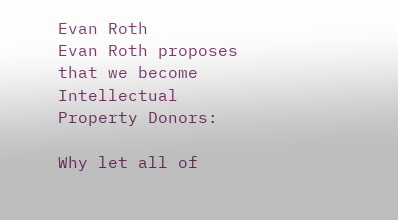Evan Roth
Evan Roth proposes that we become Intellectual Property Donors:

Why let all of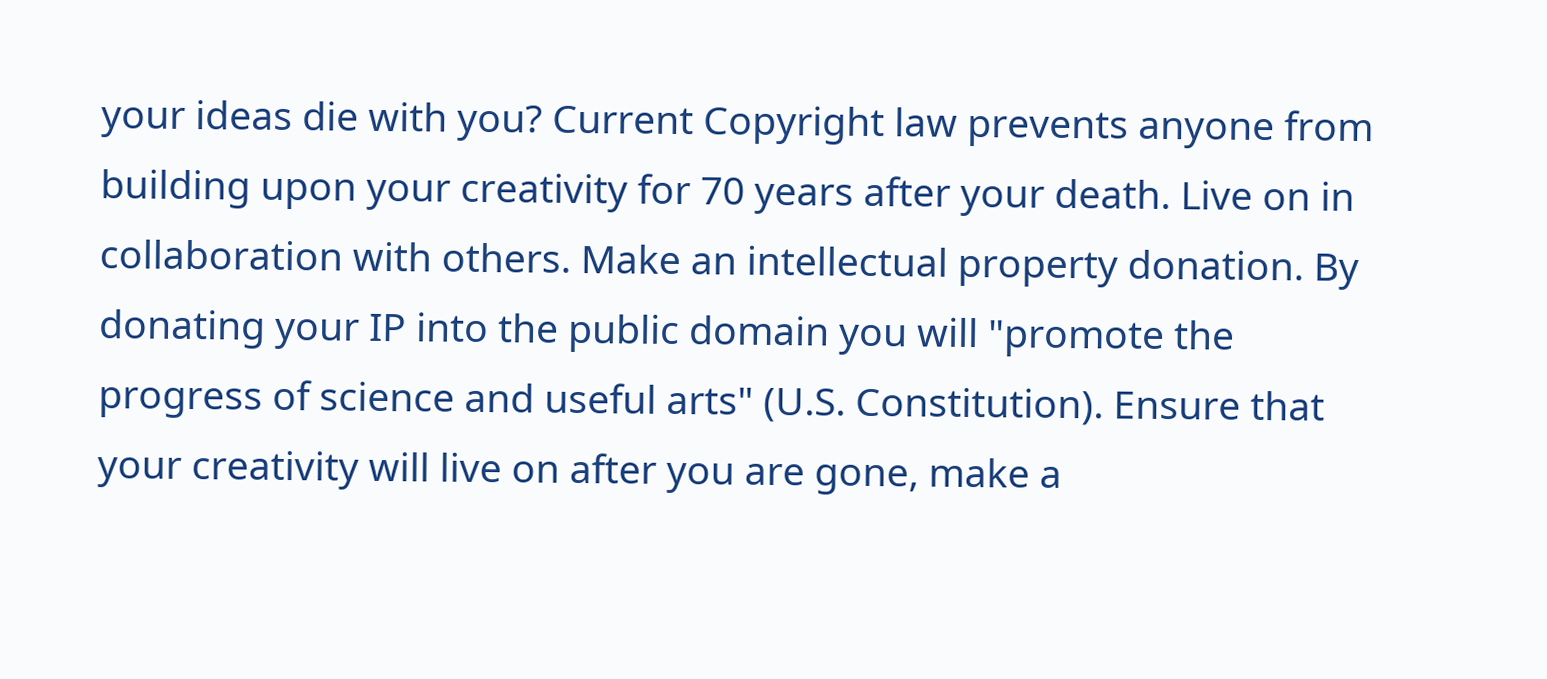your ideas die with you? Current Copyright law prevents anyone from building upon your creativity for 70 years after your death. Live on in collaboration with others. Make an intellectual property donation. By donating your IP into the public domain you will "promote the progress of science and useful arts" (U.S. Constitution). Ensure that your creativity will live on after you are gone, make a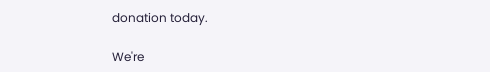donation today.

We're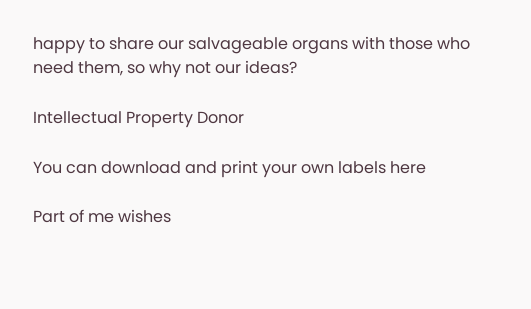happy to share our salvageable organs with those who need them, so why not our ideas?

Intellectual Property Donor

You can download and print your own labels here

Part of me wishes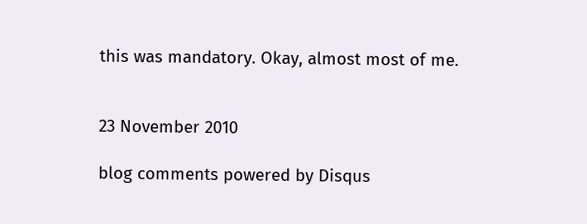this was mandatory. Okay, almost most of me.


23 November 2010

blog comments powered by Disqus